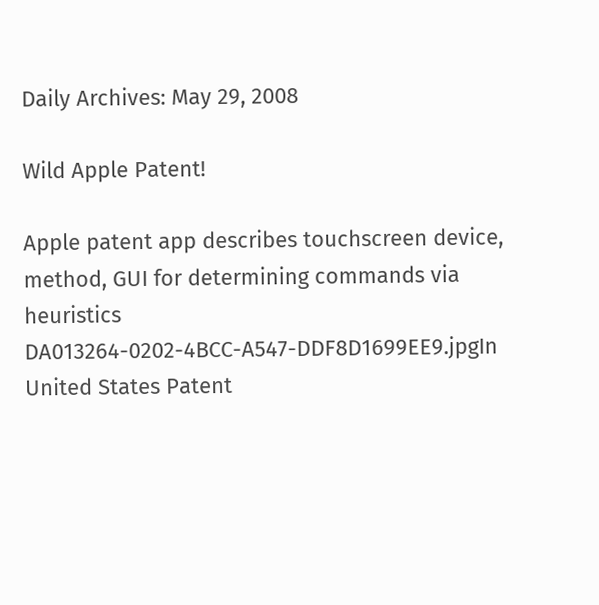Daily Archives: May 29, 2008

Wild Apple Patent!

Apple patent app describes touchscreen device, method, GUI for determining commands via heuristics
DA013264-0202-4BCC-A547-DDF8D1699EE9.jpgIn United States Patent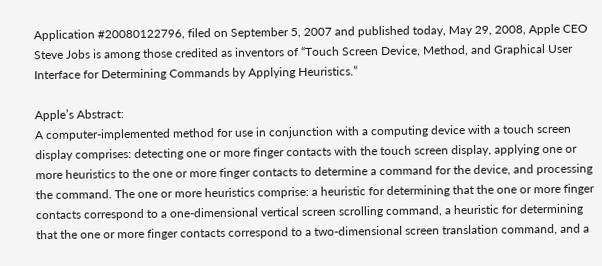Application #20080122796, filed on September 5, 2007 and published today, May 29, 2008, Apple CEO Steve Jobs is among those credited as inventors of “Touch Screen Device, Method, and Graphical User Interface for Determining Commands by Applying Heuristics.”

Apple’s Abstract:
A computer-implemented method for use in conjunction with a computing device with a touch screen display comprises: detecting one or more finger contacts with the touch screen display, applying one or more heuristics to the one or more finger contacts to determine a command for the device, and processing the command. The one or more heuristics comprise: a heuristic for determining that the one or more finger contacts correspond to a one-dimensional vertical screen scrolling command, a heuristic for determining that the one or more finger contacts correspond to a two-dimensional screen translation command, and a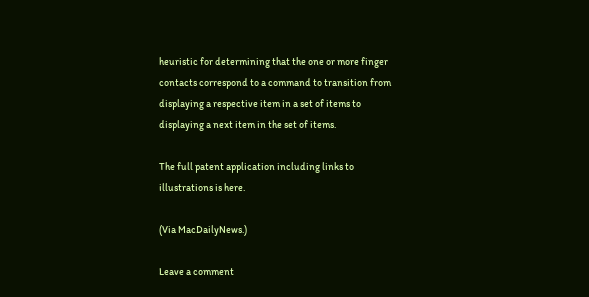heuristic for determining that the one or more finger contacts correspond to a command to transition from displaying a respective item in a set of items to displaying a next item in the set of items.

The full patent application including links to illustrations is here.

(Via MacDailyNews.)

Leave a comment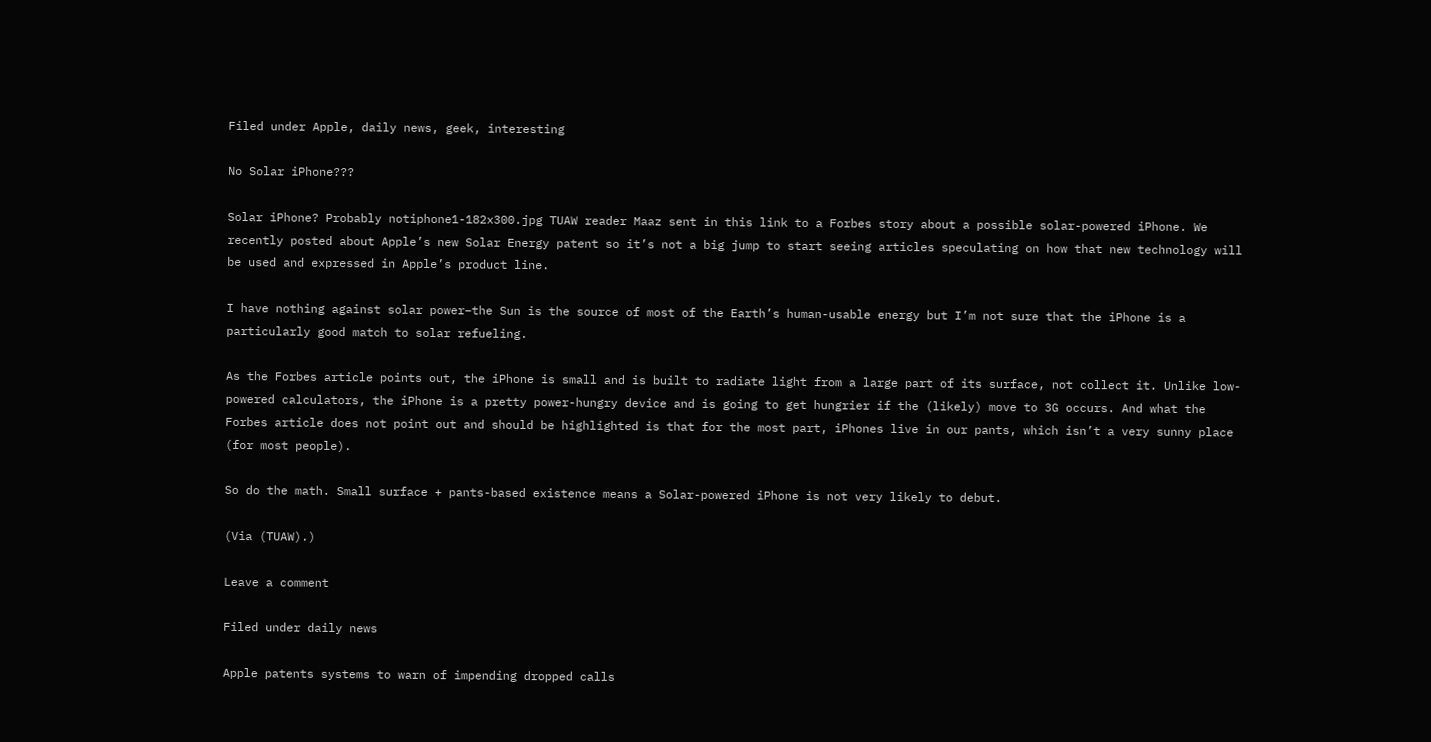Filed under Apple, daily news, geek, interesting

No Solar iPhone???

Solar iPhone? Probably notiphone1-182x300.jpg TUAW reader Maaz sent in this link to a Forbes story about a possible solar-powered iPhone. We recently posted about Apple’s new Solar Energy patent so it’s not a big jump to start seeing articles speculating on how that new technology will be used and expressed in Apple’s product line.

I have nothing against solar power–the Sun is the source of most of the Earth’s human-usable energy but I’m not sure that the iPhone is a particularly good match to solar refueling.

As the Forbes article points out, the iPhone is small and is built to radiate light from a large part of its surface, not collect it. Unlike low-powered calculators, the iPhone is a pretty power-hungry device and is going to get hungrier if the (likely) move to 3G occurs. And what the Forbes article does not point out and should be highlighted is that for the most part, iPhones live in our pants, which isn’t a very sunny place (for most people).

So do the math. Small surface + pants-based existence means a Solar-powered iPhone is not very likely to debut.

(Via (TUAW).)

Leave a comment

Filed under daily news

Apple patents systems to warn of impending dropped calls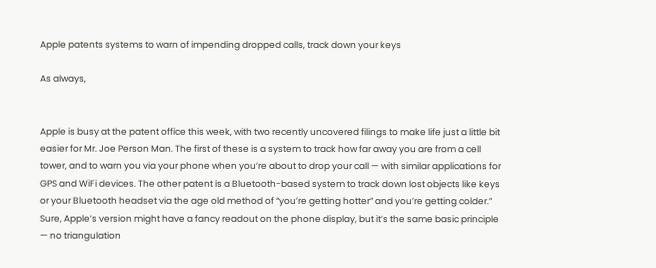Apple patents systems to warn of impending dropped calls, track down your keys

As always,


Apple is busy at the patent office this week, with two recently uncovered filings to make life just a little bit easier for Mr. Joe Person Man. The first of these is a system to track how far away you are from a cell tower, and to warn you via your phone when you’re about to drop your call — with similar applications for GPS and WiFi devices. The other patent is a Bluetooth-based system to track down lost objects like keys or your Bluetooth headset via the age old method of “you’re getting hotter” and you’re getting colder.” Sure, Apple’s version might have a fancy readout on the phone display, but it’s the same basic principle — no triangulation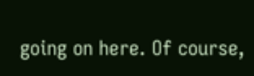going on here. Of course,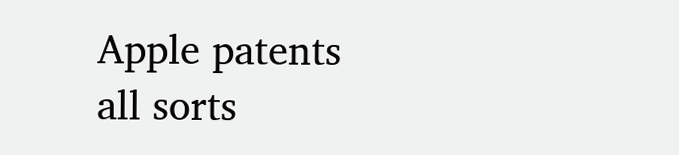Apple patents all sorts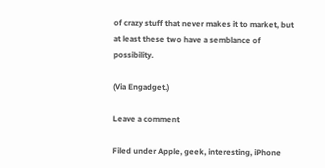of crazy stuff that never makes it to market, but at least these two have a semblance of possibility.

(Via Engadget.)

Leave a comment

Filed under Apple, geek, interesting, iPhone